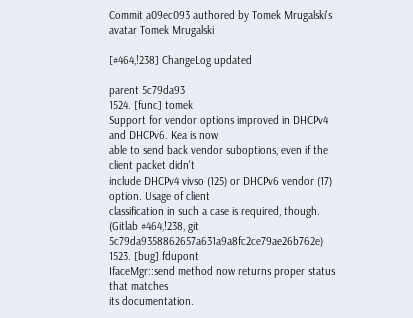Commit a09ec093 authored by Tomek Mrugalski's avatar Tomek Mrugalski

[#464,!238] ChangeLog updated

parent 5c79da93
1524. [func] tomek
Support for vendor options improved in DHCPv4 and DHCPv6. Kea is now
able to send back vendor suboptions, even if the client packet didn't
include DHCPv4 vivso (125) or DHCPv6 vendor (17) option. Usage of client
classification in such a case is required, though.
(Gitlab #464,!238, git 5c79da9358862657a631a9a8fc2ce79ae26b762e)
1523. [bug] fdupont
IfaceMgr::send method now returns proper status that matches
its documentation.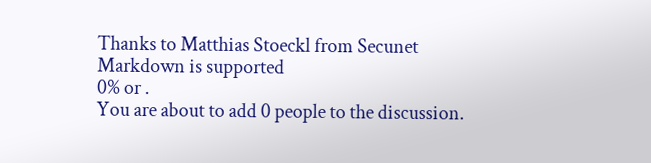Thanks to Matthias Stoeckl from Secunet
Markdown is supported
0% or .
You are about to add 0 people to the discussion.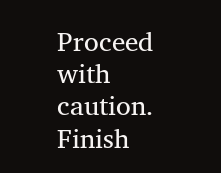Proceed with caution.
Finish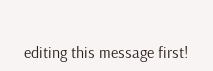editing this message first!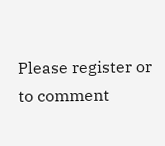Please register or to comment